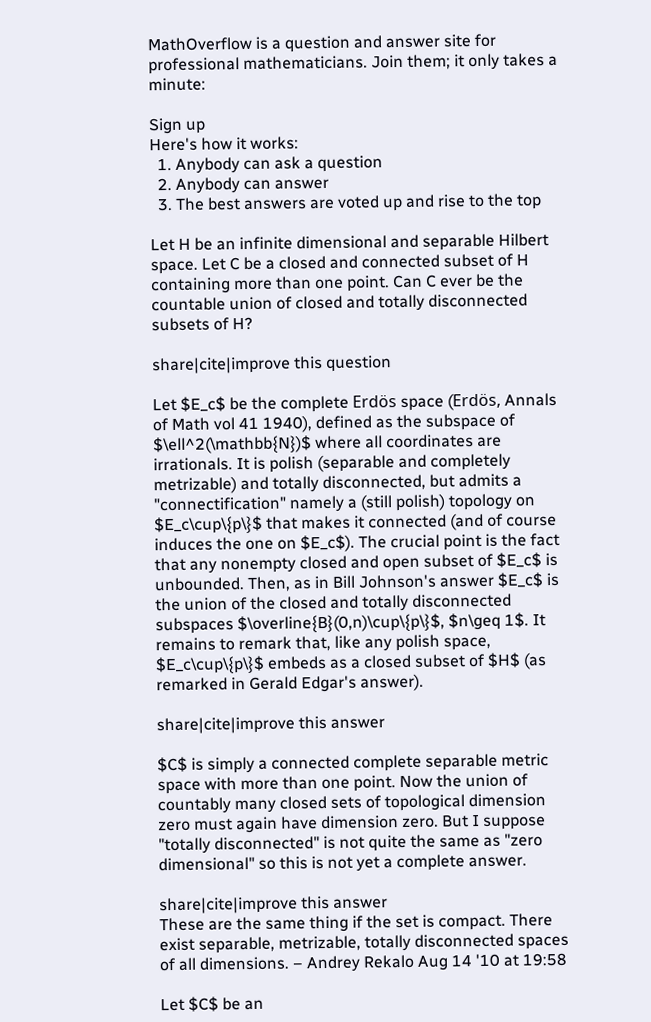MathOverflow is a question and answer site for professional mathematicians. Join them; it only takes a minute:

Sign up
Here's how it works:
  1. Anybody can ask a question
  2. Anybody can answer
  3. The best answers are voted up and rise to the top

Let H be an infinite dimensional and separable Hilbert space. Let C be a closed and connected subset of H containing more than one point. Can C ever be the countable union of closed and totally disconnected subsets of H?

share|cite|improve this question

Let $E_c$ be the complete Erdös space (Erdös, Annals of Math vol 41 1940), defined as the subspace of $\ell^2(\mathbb{N})$ where all coordinates are irrationals. It is polish (separable and completely metrizable) and totally disconnected, but admits a "connectification" namely a (still polish) topology on $E_c\cup\{p\}$ that makes it connected (and of course induces the one on $E_c$). The crucial point is the fact that any nonempty closed and open subset of $E_c$ is unbounded. Then, as in Bill Johnson's answer $E_c$ is the union of the closed and totally disconnected subspaces $\overline{B}(0,n)\cup\{p\}$, $n\geq 1$. It remains to remark that, like any polish space, $E_c\cup\{p\}$ embeds as a closed subset of $H$ (as remarked in Gerald Edgar's answer).

share|cite|improve this answer

$C$ is simply a connected complete separable metric space with more than one point. Now the union of countably many closed sets of topological dimension zero must again have dimension zero. But I suppose "totally disconnected" is not quite the same as "zero dimensional" so this is not yet a complete answer.

share|cite|improve this answer
These are the same thing if the set is compact. There exist separable, metrizable, totally disconnected spaces of all dimensions. – Andrey Rekalo Aug 14 '10 at 19:58

Let $C$ be an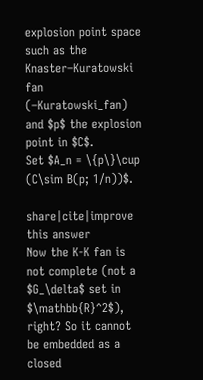explosion point space such as the Knaster–Kuratowski fan (–Kuratowski_fan) and $p$ the explosion point in $C$.
Set $A_n = \{p\}\cup (C\sim B(p; 1/n))$.

share|cite|improve this answer
Now the K-K fan is not complete (not a $G_\delta$ set in $\mathbb{R}^2$), right? So it cannot be embedded as a closed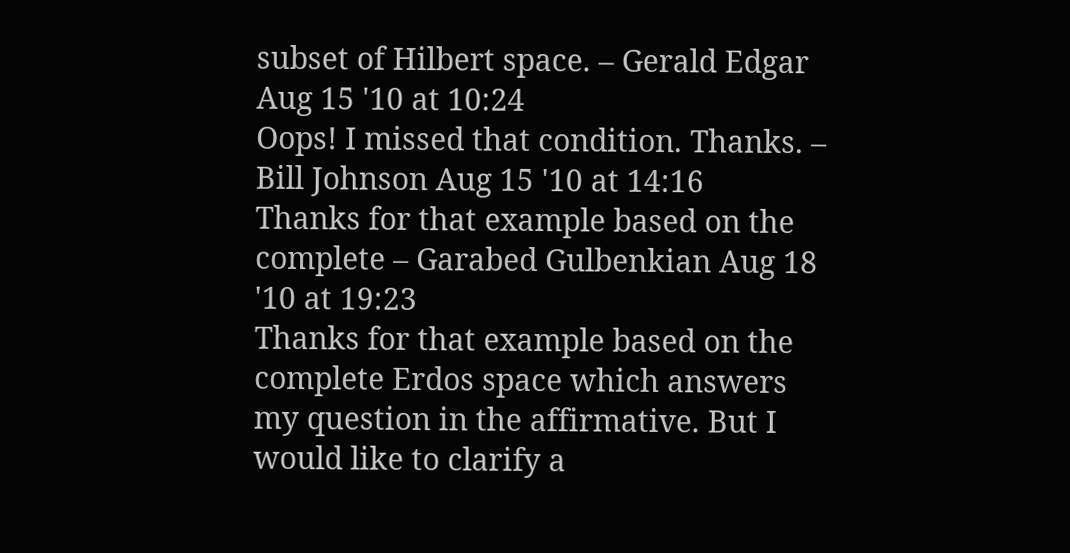subset of Hilbert space. – Gerald Edgar Aug 15 '10 at 10:24
Oops! I missed that condition. Thanks. – Bill Johnson Aug 15 '10 at 14:16
Thanks for that example based on the complete – Garabed Gulbenkian Aug 18 '10 at 19:23
Thanks for that example based on the complete Erdos space which answers my question in the affirmative. But I would like to clarify a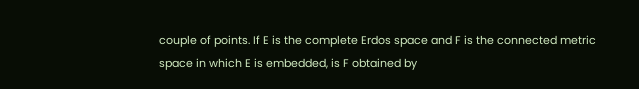couple of points. If E is the complete Erdos space and F is the connected metric space in which E is embedded, is F obtained by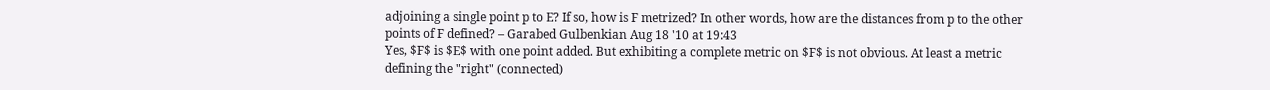adjoining a single point p to E? If so, how is F metrized? In other words, how are the distances from p to the other points of F defined? – Garabed Gulbenkian Aug 18 '10 at 19:43
Yes, $F$ is $E$ with one point added. But exhibiting a complete metric on $F$ is not obvious. At least a metric defining the "right" (connected)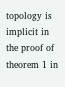topology is implicit in the proof of theorem 1 in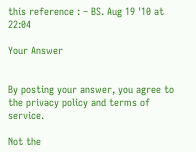this reference : – BS. Aug 19 '10 at 22:04

Your Answer


By posting your answer, you agree to the privacy policy and terms of service.

Not the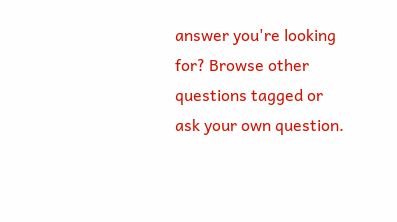answer you're looking for? Browse other questions tagged or ask your own question.